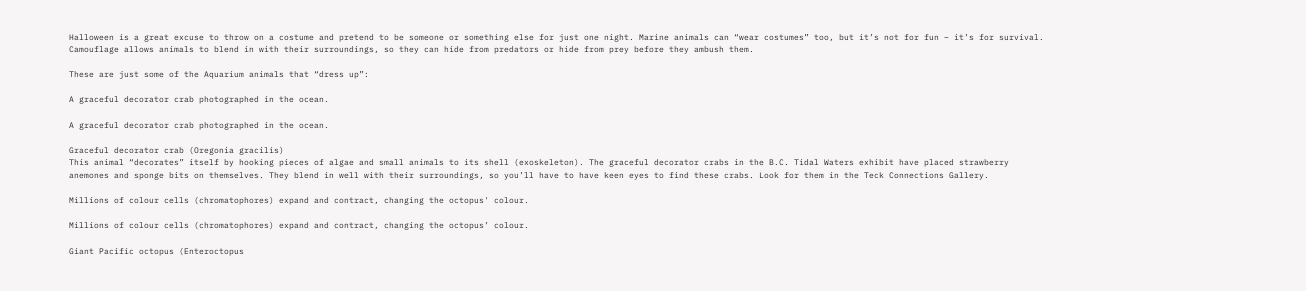Halloween is a great excuse to throw on a costume and pretend to be someone or something else for just one night. Marine animals can “wear costumes” too, but it’s not for fun – it’s for survival. Camouflage allows animals to blend in with their surroundings, so they can hide from predators or hide from prey before they ambush them.

These are just some of the Aquarium animals that “dress up”:

A graceful decorator crab photographed in the ocean.

A graceful decorator crab photographed in the ocean.

Graceful decorator crab (Oregonia gracilis)
This animal “decorates” itself by hooking pieces of algae and small animals to its shell (exoskeleton). The graceful decorator crabs in the B.C. Tidal Waters exhibit have placed strawberry anemones and sponge bits on themselves. They blend in well with their surroundings, so you’ll have to have keen eyes to find these crabs. Look for them in the Teck Connections Gallery.

Millions of colour cells (chromatophores) expand and contract, changing the octopus' colour.

Millions of colour cells (chromatophores) expand and contract, changing the octopus’ colour.

Giant Pacific octopus (Enteroctopus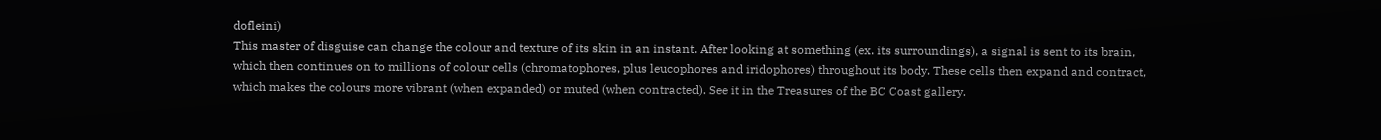dofleini)
This master of disguise can change the colour and texture of its skin in an instant. After looking at something (ex. its surroundings), a signal is sent to its brain, which then continues on to millions of colour cells (chromatophores, plus leucophores and iridophores) throughout its body. These cells then expand and contract, which makes the colours more vibrant (when expanded) or muted (when contracted). See it in the Treasures of the BC Coast gallery.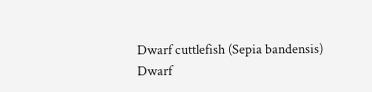Dwarf cuttlefish (Sepia bandensis)
Dwarf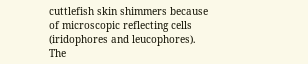cuttlefish skin shimmers because of microscopic reflecting cells (iridophores and leucophores). The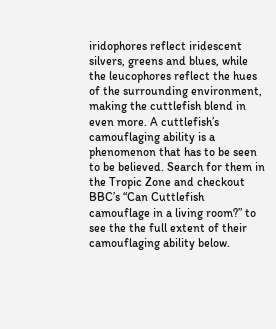iridophores reflect iridescent silvers, greens and blues, while the leucophores reflect the hues of the surrounding environment, making the cuttlefish blend in even more. A cuttlefish’s camouflaging ability is a phenomenon that has to be seen to be believed. Search for them in the Tropic Zone and checkout BBC’s “Can Cuttlefish camouflage in a living room?” to see the the full extent of their camouflaging ability below.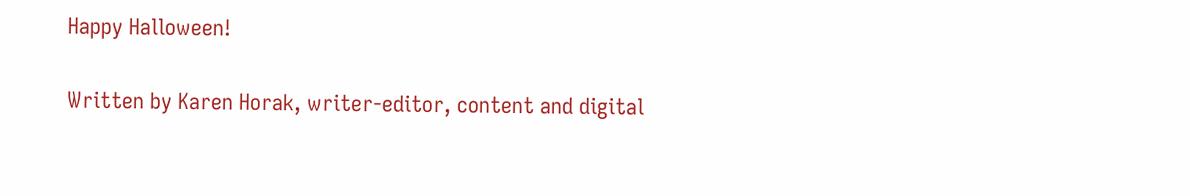Happy Halloween!

Written by Karen Horak, writer-editor, content and digital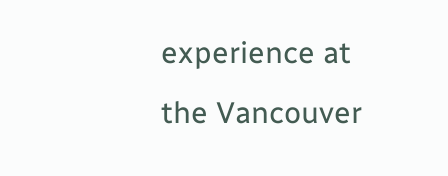experience at the Vancouver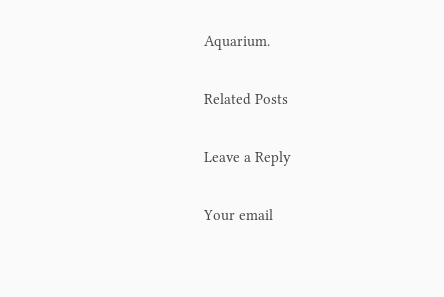Aquarium.

Related Posts

Leave a Reply

Your email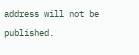address will not be published.